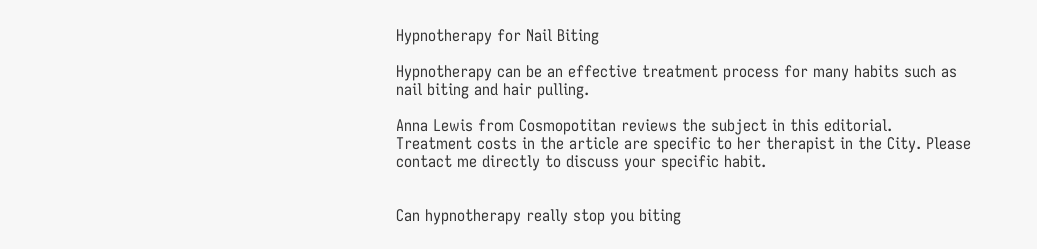Hypnotherapy for Nail Biting

Hypnotherapy can be an effective treatment process for many habits such as nail biting and hair pulling.

Anna Lewis from Cosmopotitan reviews the subject in this editorial. Treatment costs in the article are specific to her therapist in the City. Please contact me directly to discuss your specific habit.


Can hypnotherapy really stop you biting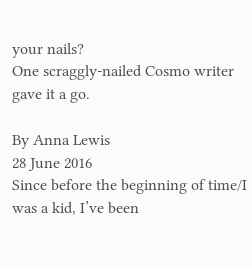your nails?
One scraggly-nailed Cosmo writer gave it a go.

By Anna Lewis
28 June 2016
Since before the beginning of time/I was a kid, I’ve been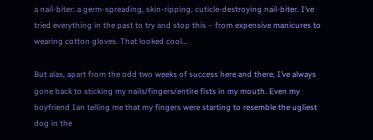a nail-biter: a germ-spreading, skin-ripping, cuticle-destroying nail-biter. I’ve tried everything in the past to try and stop this – from expensive manicures to wearing cotton gloves. That looked cool…

But alas, apart from the odd two weeks of success here and there, I’ve always gone back to sticking my nails/fingers/entire fists in my mouth. Even my boyfriend Ian telling me that my fingers were starting to resemble the ugliest dog in the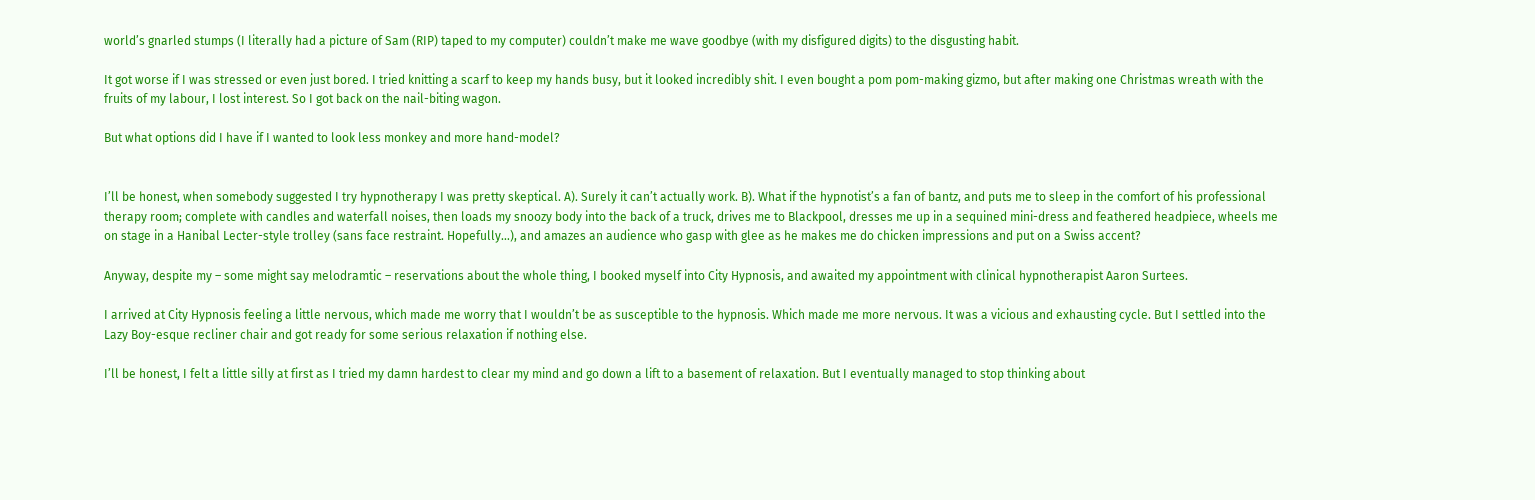world’s gnarled stumps (I literally had a picture of Sam (RIP) taped to my computer) couldn’t make me wave goodbye (with my disfigured digits) to the disgusting habit.

It got worse if I was stressed or even just bored. I tried knitting a scarf to keep my hands busy, but it looked incredibly shit. I even bought a pom pom-making gizmo, but after making one Christmas wreath with the fruits of my labour, I lost interest. So I got back on the nail-biting wagon.

But what options did I have if I wanted to look less monkey and more hand-model?


I’ll be honest, when somebody suggested I try hypnotherapy I was pretty skeptical. A). Surely it can’t actually work. B). What if the hypnotist’s a fan of bantz, and puts me to sleep in the comfort of his professional therapy room; complete with candles and waterfall noises, then loads my snoozy body into the back of a truck, drives me to Blackpool, dresses me up in a sequined mini-dress and feathered headpiece, wheels me on stage in a Hanibal Lecter-style trolley (sans face restraint. Hopefully…), and amazes an audience who gasp with glee as he makes me do chicken impressions and put on a Swiss accent?

Anyway, despite my – some might say melodramtic – reservations about the whole thing, I booked myself into City Hypnosis, and awaited my appointment with clinical hypnotherapist Aaron Surtees.

I arrived at City Hypnosis feeling a little nervous, which made me worry that I wouldn’t be as susceptible to the hypnosis. Which made me more nervous. It was a vicious and exhausting cycle. But I settled into the Lazy Boy-esque recliner chair and got ready for some serious relaxation if nothing else.

I’ll be honest, I felt a little silly at first as I tried my damn hardest to clear my mind and go down a lift to a basement of relaxation. But I eventually managed to stop thinking about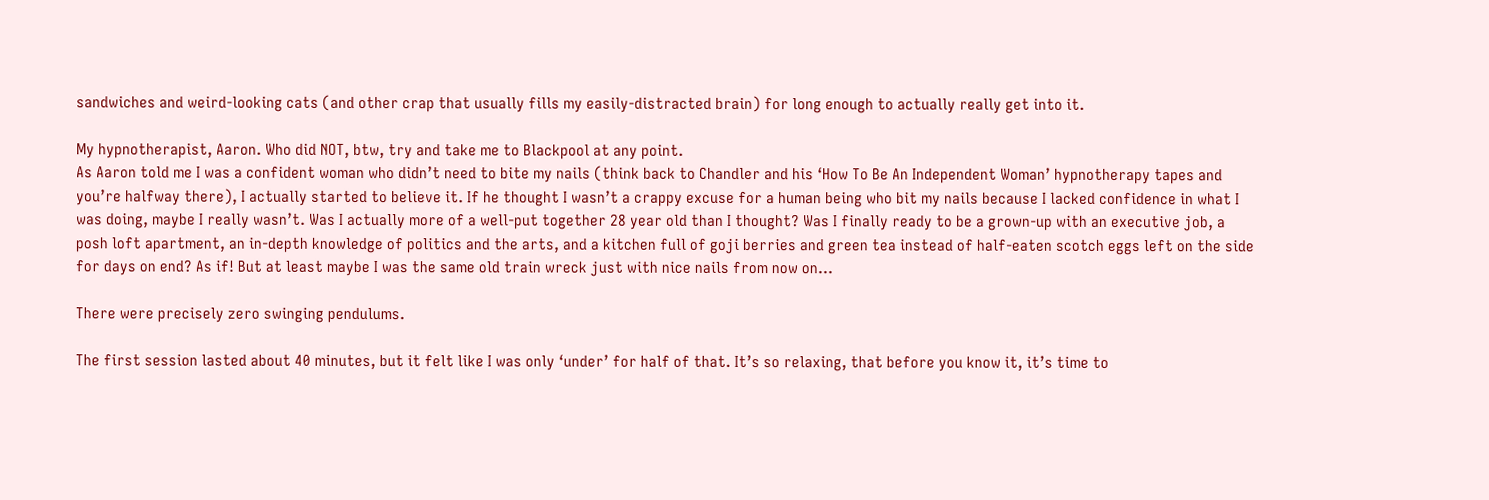sandwiches and weird-looking cats (and other crap that usually fills my easily-distracted brain) for long enough to actually really get into it.

My hypnotherapist, Aaron. Who did NOT, btw, try and take me to Blackpool at any point.
As Aaron told me I was a confident woman who didn’t need to bite my nails (think back to Chandler and his ‘How To Be An Independent Woman’ hypnotherapy tapes and you’re halfway there), I actually started to believe it. If he thought I wasn’t a crappy excuse for a human being who bit my nails because I lacked confidence in what I was doing, maybe I really wasn’t. Was I actually more of a well-put together 28 year old than I thought? Was I finally ready to be a grown-up with an executive job, a posh loft apartment, an in-depth knowledge of politics and the arts, and a kitchen full of goji berries and green tea instead of half-eaten scotch eggs left on the side for days on end? As if! But at least maybe I was the same old train wreck just with nice nails from now on…

There were precisely zero swinging pendulums.

The first session lasted about 40 minutes, but it felt like I was only ‘under’ for half of that. It’s so relaxing, that before you know it, it’s time to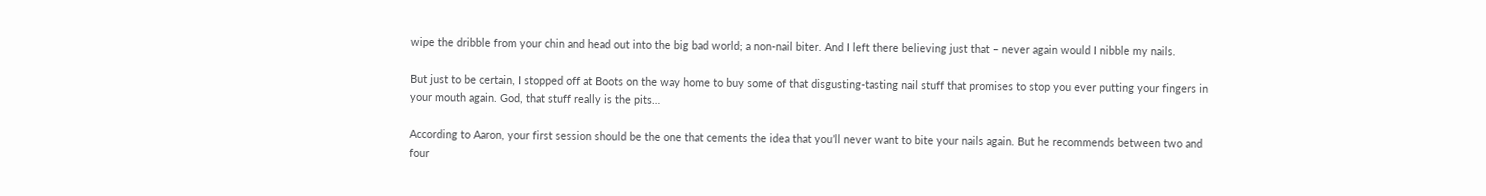wipe the dribble from your chin and head out into the big bad world; a non-nail biter. And I left there believing just that – never again would I nibble my nails.

But just to be certain, I stopped off at Boots on the way home to buy some of that disgusting-tasting nail stuff that promises to stop you ever putting your fingers in your mouth again. God, that stuff really is the pits…

According to Aaron, your first session should be the one that cements the idea that you’ll never want to bite your nails again. But he recommends between two and four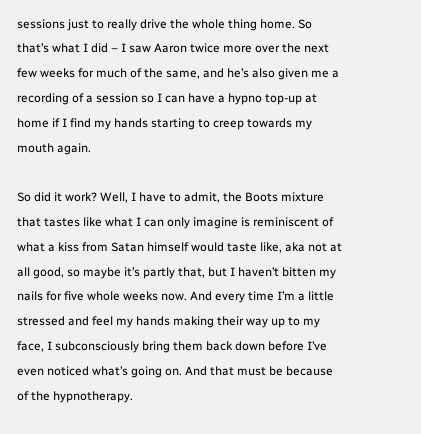sessions just to really drive the whole thing home. So that’s what I did – I saw Aaron twice more over the next few weeks for much of the same, and he’s also given me a recording of a session so I can have a hypno top-up at home if I find my hands starting to creep towards my mouth again.

So did it work? Well, I have to admit, the Boots mixture that tastes like what I can only imagine is reminiscent of what a kiss from Satan himself would taste like, aka not at all good, so maybe it’s partly that, but I haven’t bitten my nails for five whole weeks now. And every time I’m a little stressed and feel my hands making their way up to my face, I subconsciously bring them back down before I’ve even noticed what’s going on. And that must be because of the hypnotherapy.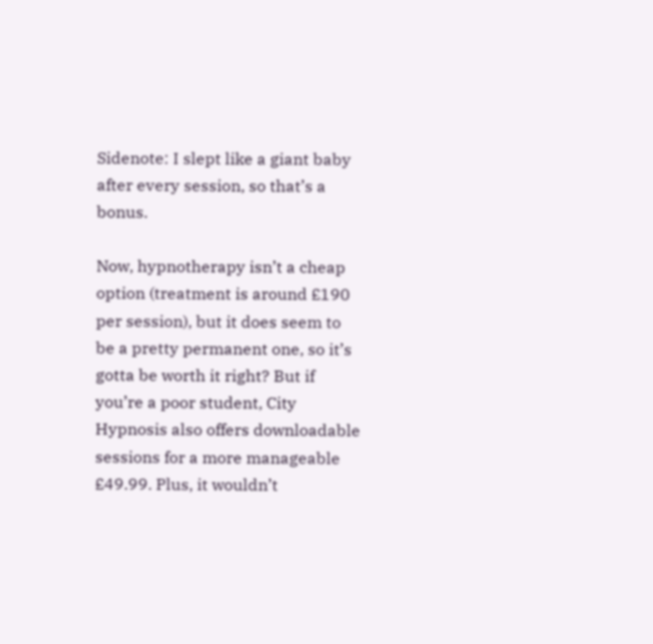Sidenote: I slept like a giant baby after every session, so that’s a bonus.

Now, hypnotherapy isn’t a cheap option (treatment is around £190 per session), but it does seem to be a pretty permanent one, so it’s gotta be worth it right? But if you’re a poor student, City Hypnosis also offers downloadable sessions for a more manageable £49.99. Plus, it wouldn’t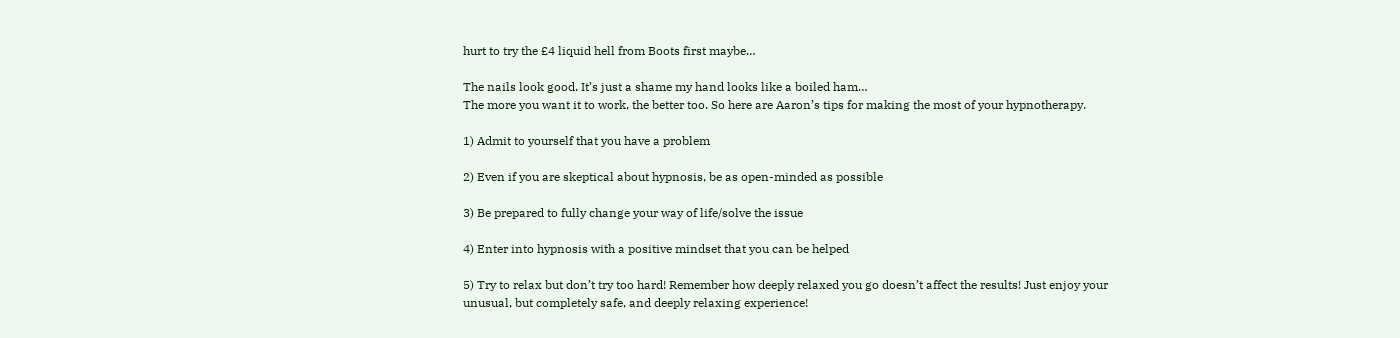hurt to try the £4 liquid hell from Boots first maybe…

The nails look good. It’s just a shame my hand looks like a boiled ham…
The more you want it to work, the better too. So here are Aaron’s tips for making the most of your hypnotherapy.

1) Admit to yourself that you have a problem

2) Even if you are skeptical about hypnosis, be as open-minded as possible

3) Be prepared to fully change your way of life/solve the issue

4) Enter into hypnosis with a positive mindset that you can be helped

5) Try to relax but don’t try too hard! Remember how deeply relaxed you go doesn’t affect the results! Just enjoy your unusual, but completely safe, and deeply relaxing experience!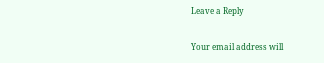Leave a Reply

Your email address will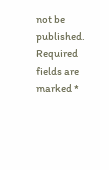not be published. Required fields are marked *